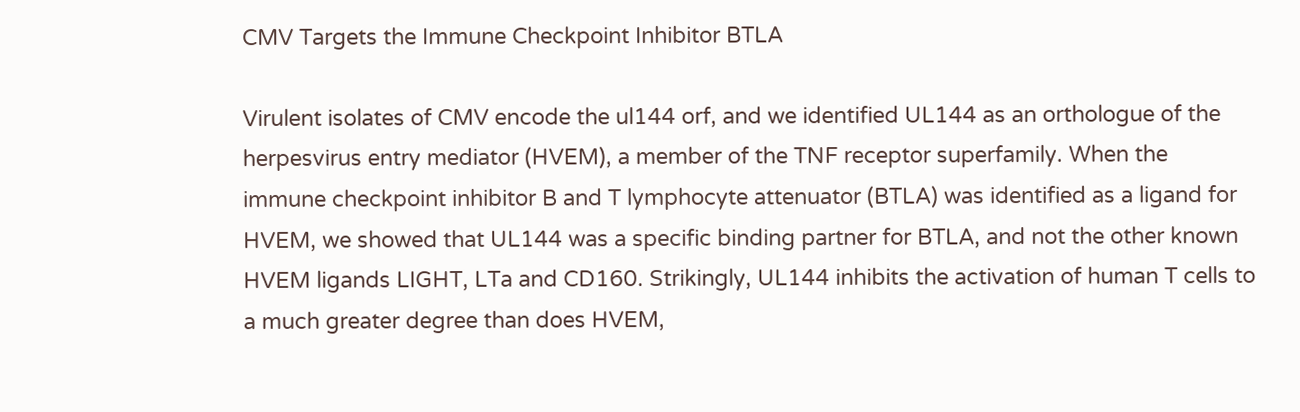CMV Targets the Immune Checkpoint Inhibitor BTLA

Virulent isolates of CMV encode the ul144 orf, and we identified UL144 as an orthologue of the herpesvirus entry mediator (HVEM), a member of the TNF receptor superfamily. When the immune checkpoint inhibitor B and T lymphocyte attenuator (BTLA) was identified as a ligand for HVEM, we showed that UL144 was a specific binding partner for BTLA, and not the other known HVEM ligands LIGHT, LTa and CD160. Strikingly, UL144 inhibits the activation of human T cells to a much greater degree than does HVEM,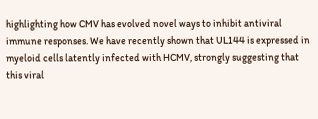highlighting how CMV has evolved novel ways to inhibit antiviral immune responses. We have recently shown that UL144 is expressed in myeloid cells latently infected with HCMV, strongly suggesting that this viral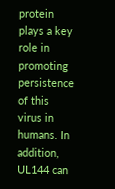protein plays a key role in promoting persistence of this virus in humans. In addition, UL144 can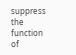suppress the function of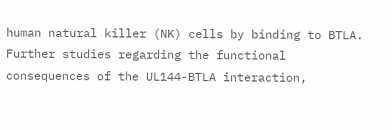human natural killer (NK) cells by binding to BTLA. Further studies regarding the functional consequences of the UL144-BTLA interaction,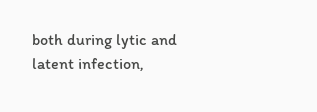both during lytic and latent infection,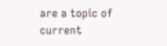are a topic of current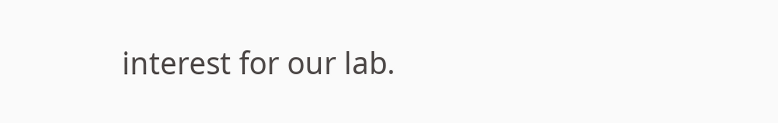interest for our lab.